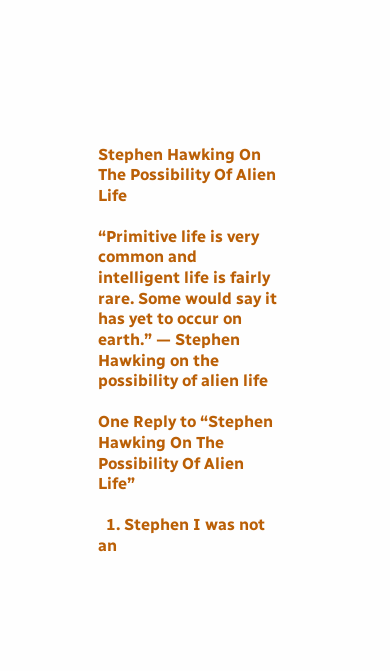Stephen Hawking On The Possibility Of Alien Life

“Primitive life is very common and intelligent life is fairly rare. Some would say it has yet to occur on earth.” — Stephen Hawking on the possibility of alien life

One Reply to “Stephen Hawking On The Possibility Of Alien Life”

  1. Stephen I was not an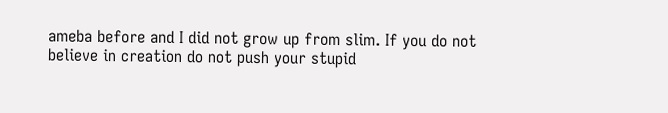ameba before and I did not grow up from slim. If you do not believe in creation do not push your stupid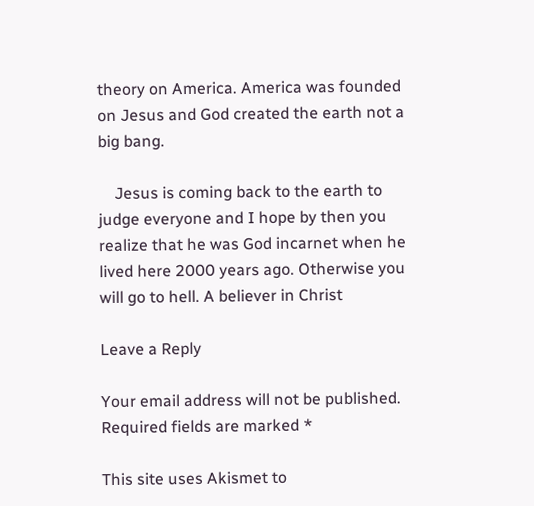theory on America. America was founded on Jesus and God created the earth not a big bang.

    Jesus is coming back to the earth to judge everyone and I hope by then you realize that he was God incarnet when he lived here 2000 years ago. Otherwise you will go to hell. A believer in Christ

Leave a Reply

Your email address will not be published. Required fields are marked *

This site uses Akismet to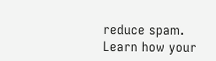reduce spam. Learn how your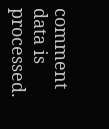comment data is processed.